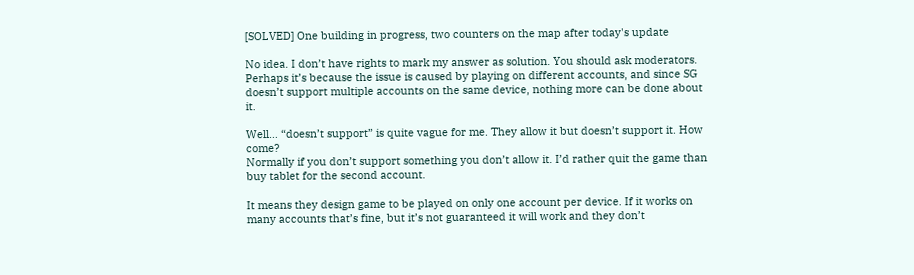[SOLVED] One building in progress, two counters on the map after today's update

No idea. I don’t have rights to mark my answer as solution. You should ask moderators.
Perhaps it’s because the issue is caused by playing on different accounts, and since SG doesn’t support multiple accounts on the same device, nothing more can be done about it.

Well… “doesn’t support” is quite vague for me. They allow it but doesn’t support it. How come?
Normally if you don’t support something you don’t allow it. I’d rather quit the game than buy tablet for the second account.

It means they design game to be played on only one account per device. If it works on many accounts that’s fine, but it’s not guaranteed it will work and they don’t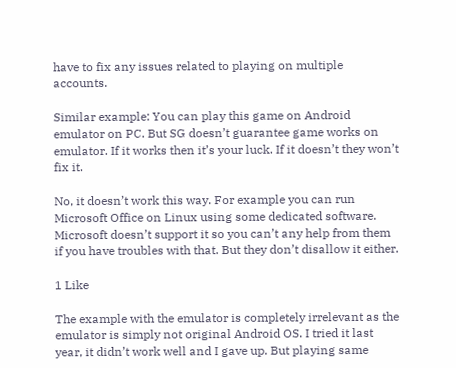have to fix any issues related to playing on multiple accounts.

Similar example: You can play this game on Android emulator on PC. But SG doesn’t guarantee game works on emulator. If it works then it’s your luck. If it doesn’t they won’t fix it.

No, it doesn’t work this way. For example you can run Microsoft Office on Linux using some dedicated software. Microsoft doesn’t support it so you can’t any help from them if you have troubles with that. But they don’t disallow it either.

1 Like

The example with the emulator is completely irrelevant as the emulator is simply not original Android OS. I tried it last year, it didn’t work well and I gave up. But playing same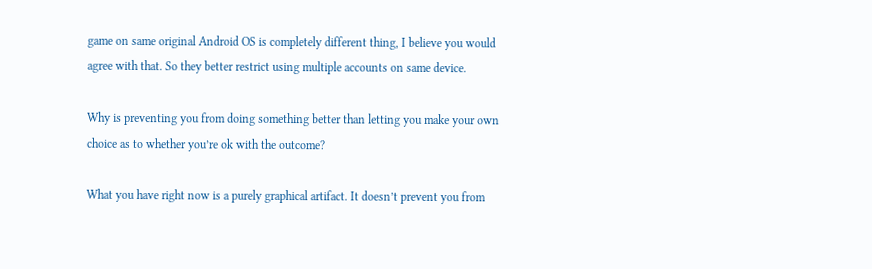game on same original Android OS is completely different thing, I believe you would agree with that. So they better restrict using multiple accounts on same device.

Why is preventing you from doing something better than letting you make your own choice as to whether you’re ok with the outcome?

What you have right now is a purely graphical artifact. It doesn’t prevent you from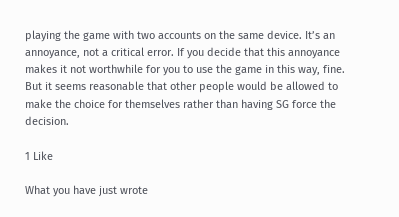playing the game with two accounts on the same device. It’s an annoyance, not a critical error. If you decide that this annoyance makes it not worthwhile for you to use the game in this way, fine. But it seems reasonable that other people would be allowed to make the choice for themselves rather than having SG force the decision.

1 Like

What you have just wrote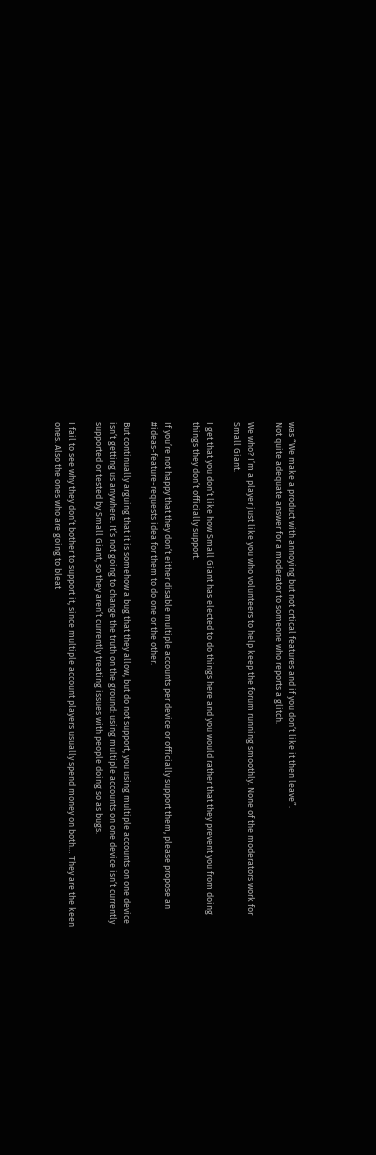was “We make a product with annoying but not crtical features and if you don’t like it then leave”.
Not quite adequate answer for a moderator to someone who reports a glitch.

We who? I’m a player just like you who volunteers to help keep the forum running smoothly. None of the moderators work for Small Giant.

I get that you don’t like how Small Giant has elected to do things here and you would rather that they prevent you from doing things they don’t officially support.

If you’re not happy that they don’t either disable multiple accounts per device or officially support them, please propose an #ideas-feature-requests idea for them to do one or the other.

But continually arguing that it is somehow a bug that they allow, but do not support, you using multiple accounts on one device isn’t getting us anywhere. It’s not going to change the truth on the ground: using multiple accounts on one device isn’t currently supported or tested by Small Giant, so they aren’t currently treating issues with people doing so as bugs.

I fail to see why they don’t bother to support it, since multiple account players usually spend money on both… They are the keen ones. Also the ones who are going to bleat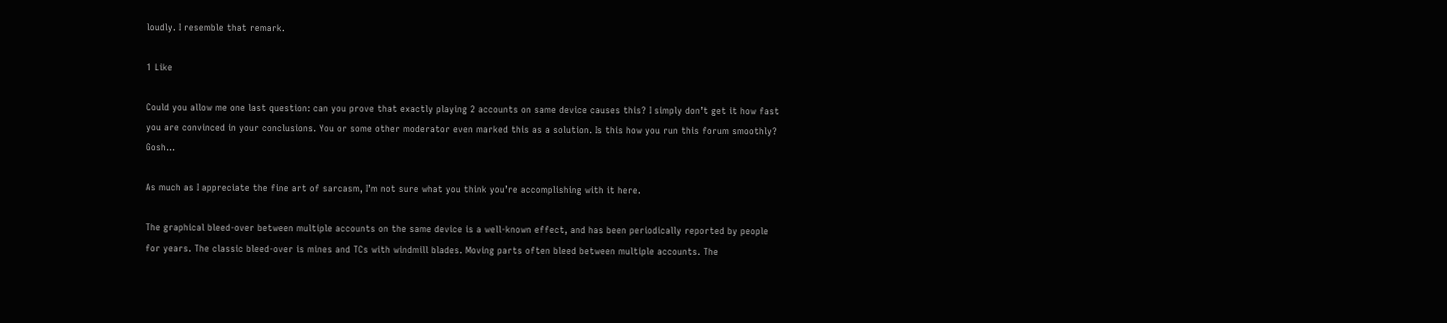loudly. I resemble that remark.

1 Like

Could you allow me one last question: can you prove that exactly playing 2 accounts on same device causes this? I simply don’t get it how fast you are convinced in your conclusions. You or some other moderator even marked this as a solution. Is this how you run this forum smoothly? Gosh…

As much as I appreciate the fine art of sarcasm, I’m not sure what you think you’re accomplishing with it here.

The graphical bleed-over between multiple accounts on the same device is a well-known effect, and has been periodically reported by people for years. The classic bleed-over is mines and TCs with windmill blades. Moving parts often bleed between multiple accounts. The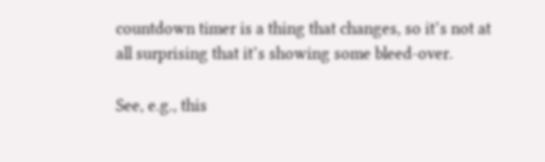countdown timer is a thing that changes, so it’s not at all surprising that it’s showing some bleed-over.

See, e.g., this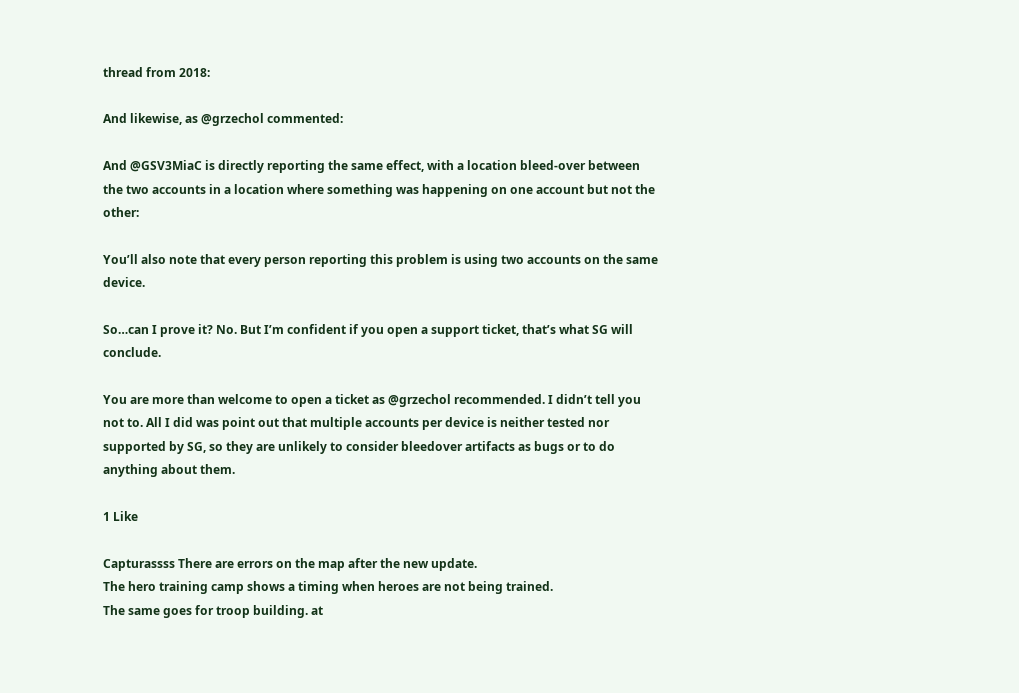thread from 2018:

And likewise, as @grzechol commented:

And @GSV3MiaC is directly reporting the same effect, with a location bleed-over between the two accounts in a location where something was happening on one account but not the other:

You’ll also note that every person reporting this problem is using two accounts on the same device.

So…can I prove it? No. But I’m confident if you open a support ticket, that’s what SG will conclude.

You are more than welcome to open a ticket as @grzechol recommended. I didn’t tell you not to. All I did was point out that multiple accounts per device is neither tested nor supported by SG, so they are unlikely to consider bleedover artifacts as bugs or to do anything about them.

1 Like

Capturassss There are errors on the map after the new update.
The hero training camp shows a timing when heroes are not being trained.
The same goes for troop building. at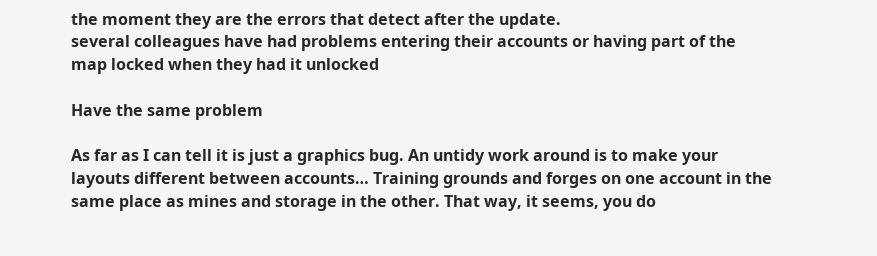the moment they are the errors that detect after the update.
several colleagues have had problems entering their accounts or having part of the map locked when they had it unlocked

Have the same problem

As far as I can tell it is just a graphics bug. An untidy work around is to make your layouts different between accounts… Training grounds and forges on one account in the same place as mines and storage in the other. That way, it seems, you do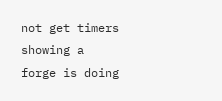not get timers showing a forge is doing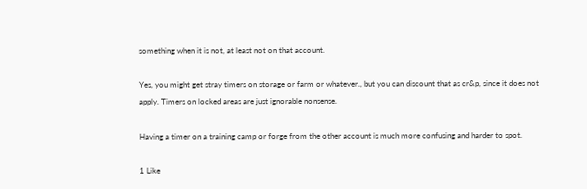something when it is not, at least not on that account.

Yes, you might get stray timers on storage or farm or whatever., but you can discount that as cr&p, since it does not apply. Timers on locked areas are just ignorable nonsense.

Having a timer on a training camp or forge from the other account is much more confusing and harder to spot.

1 Like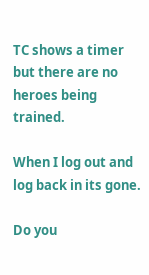TC shows a timer but there are no heroes being trained.

When I log out and log back in its gone.

Do you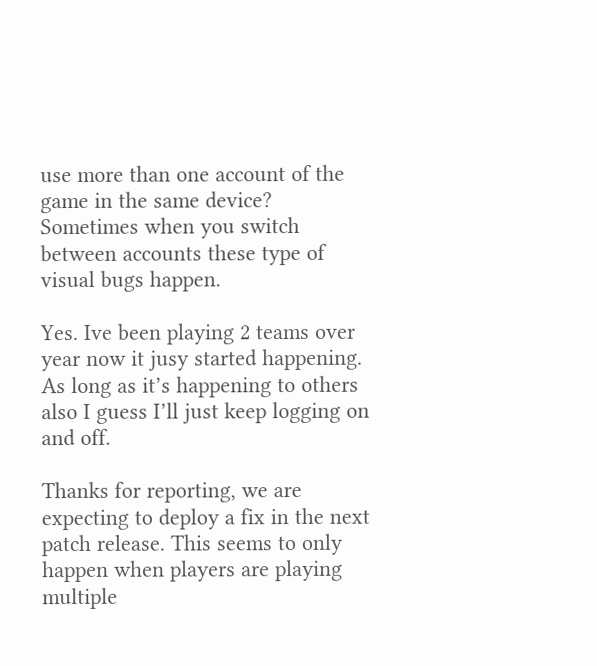use more than one account of the game in the same device? Sometimes when you switch between accounts these type of visual bugs happen.

Yes. Ive been playing 2 teams over year now it jusy started happening. As long as it’s happening to others also I guess I’ll just keep logging on and off.

Thanks for reporting, we are expecting to deploy a fix in the next patch release. This seems to only happen when players are playing multiple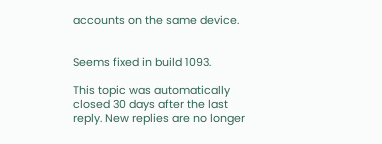accounts on the same device.


Seems fixed in build 1093.

This topic was automatically closed 30 days after the last reply. New replies are no longer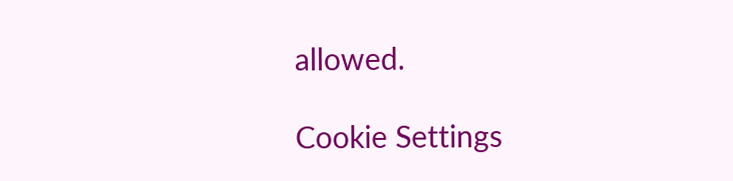allowed.

Cookie Settings